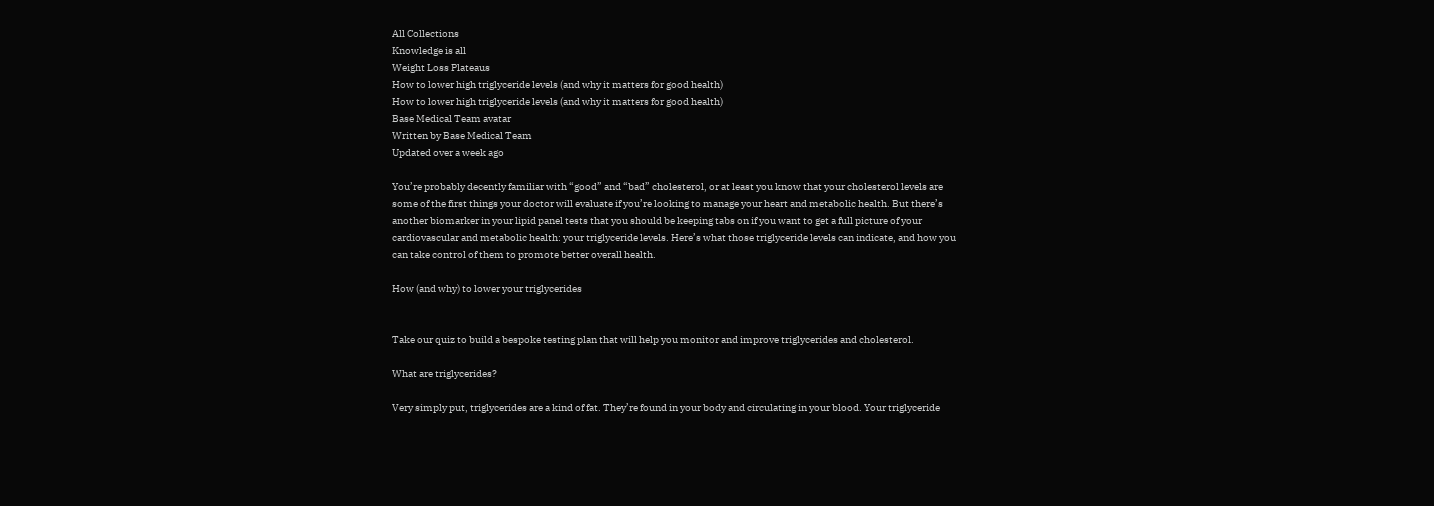All Collections
Knowledge is all
Weight Loss Plateaus
How to lower high triglyceride levels (and why it matters for good health)
How to lower high triglyceride levels (and why it matters for good health)
Base Medical Team avatar
Written by Base Medical Team
Updated over a week ago

You’re probably decently familiar with “good” and “bad” cholesterol, or at least you know that your cholesterol levels are some of the first things your doctor will evaluate if you’re looking to manage your heart and metabolic health. But there’s another biomarker in your lipid panel tests that you should be keeping tabs on if you want to get a full picture of your cardiovascular and metabolic health: your triglyceride levels. Here’s what those triglyceride levels can indicate, and how you can take control of them to promote better overall health.

How (and why) to lower your triglycerides


Take our quiz to build a bespoke testing plan that will help you monitor and improve triglycerides and cholesterol.

What are triglycerides?

Very simply put, triglycerides are a kind of fat. They’re found in your body and circulating in your blood. Your triglyceride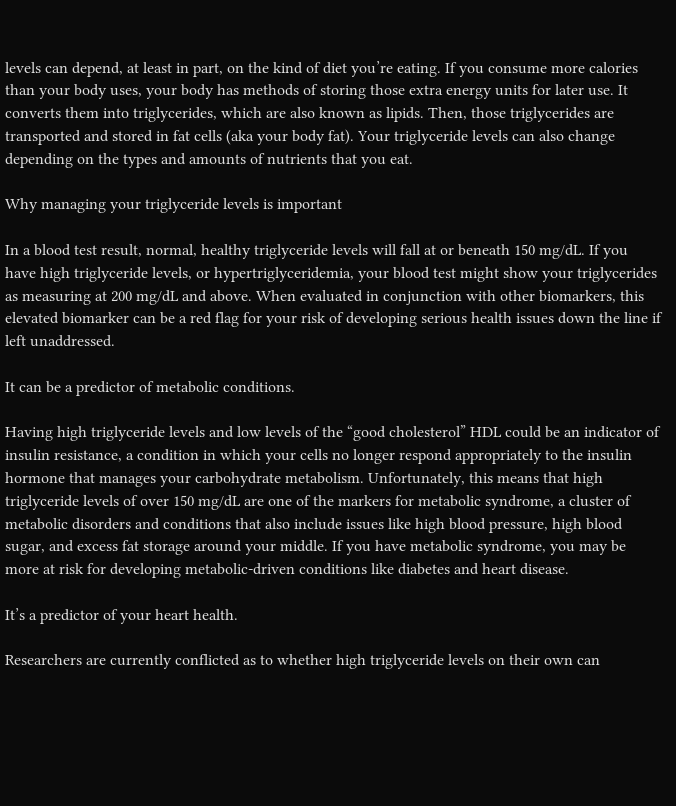levels can depend, at least in part, on the kind of diet you’re eating. If you consume more calories than your body uses, your body has methods of storing those extra energy units for later use. It converts them into triglycerides, which are also known as lipids. Then, those triglycerides are transported and stored in fat cells (aka your body fat). Your triglyceride levels can also change depending on the types and amounts of nutrients that you eat.

Why managing your triglyceride levels is important

In a blood test result, normal, healthy triglyceride levels will fall at or beneath 150 mg/dL. If you have high triglyceride levels, or hypertriglyceridemia, your blood test might show your triglycerides as measuring at 200 mg/dL and above. When evaluated in conjunction with other biomarkers, this elevated biomarker can be a red flag for your risk of developing serious health issues down the line if left unaddressed.

It can be a predictor of metabolic conditions.

Having high triglyceride levels and low levels of the “good cholesterol” HDL could be an indicator of insulin resistance, a condition in which your cells no longer respond appropriately to the insulin hormone that manages your carbohydrate metabolism. Unfortunately, this means that high triglyceride levels of over 150 mg/dL are one of the markers for metabolic syndrome, a cluster of metabolic disorders and conditions that also include issues like high blood pressure, high blood sugar, and excess fat storage around your middle. If you have metabolic syndrome, you may be more at risk for developing metabolic-driven conditions like diabetes and heart disease.

It’s a predictor of your heart health.

Researchers are currently conflicted as to whether high triglyceride levels on their own can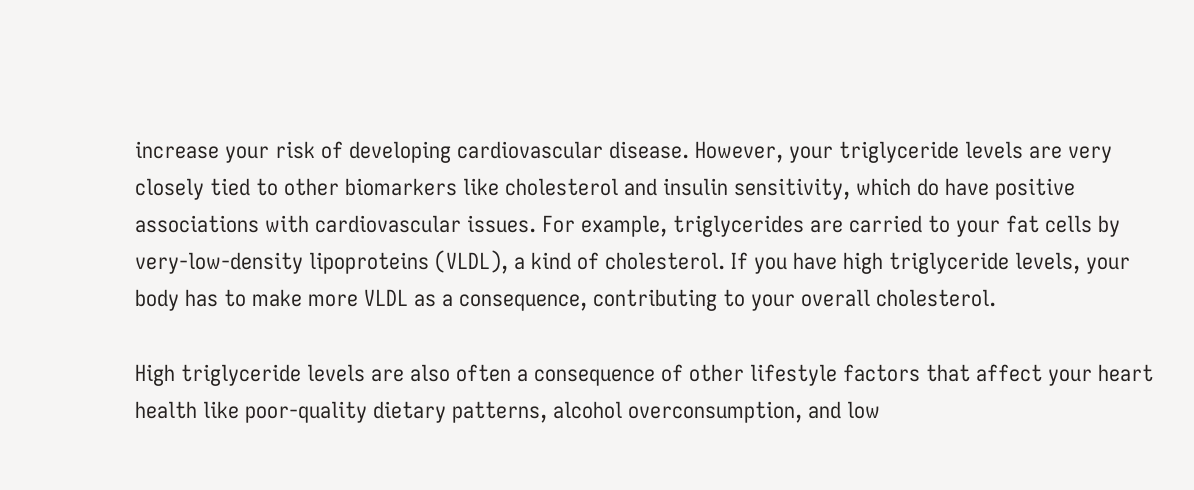increase your risk of developing cardiovascular disease. However, your triglyceride levels are very closely tied to other biomarkers like cholesterol and insulin sensitivity, which do have positive associations with cardiovascular issues. For example, triglycerides are carried to your fat cells by very-low-density lipoproteins (VLDL), a kind of cholesterol. If you have high triglyceride levels, your body has to make more VLDL as a consequence, contributing to your overall cholesterol.

High triglyceride levels are also often a consequence of other lifestyle factors that affect your heart health like poor-quality dietary patterns, alcohol overconsumption, and low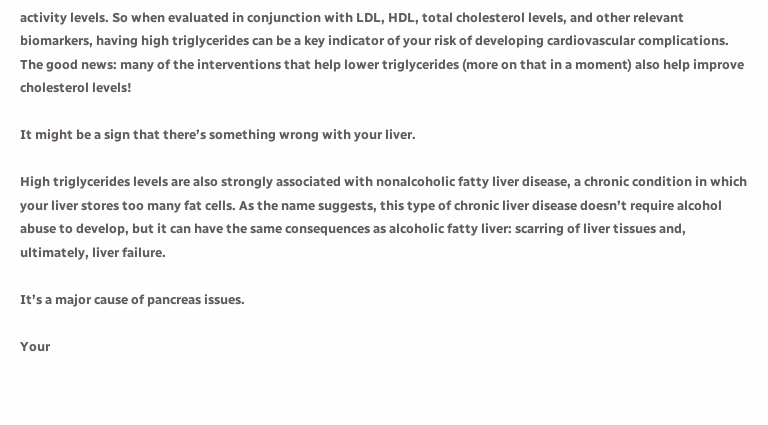activity levels. So when evaluated in conjunction with LDL, HDL, total cholesterol levels, and other relevant biomarkers, having high triglycerides can be a key indicator of your risk of developing cardiovascular complications. The good news: many of the interventions that help lower triglycerides (more on that in a moment) also help improve cholesterol levels!

It might be a sign that there’s something wrong with your liver.

High triglycerides levels are also strongly associated with nonalcoholic fatty liver disease, a chronic condition in which your liver stores too many fat cells. As the name suggests, this type of chronic liver disease doesn’t require alcohol abuse to develop, but it can have the same consequences as alcoholic fatty liver: scarring of liver tissues and, ultimately, liver failure.

It’s a major cause of pancreas issues.

Your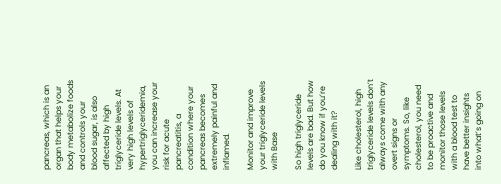pancreas, which is an organ that helps your body metabolize foods and controls your blood sugar, is also affected by high triglyceride levels. At very high levels of hypertriglyceridemia, you can increase your risk for acute pancreatitis, a condition where your pancreas becomes extremely painful and inflamed.

Monitor and improve your triglyceride levels with Base

So high triglyceride levels are bad. But how do you know if you’re dealing with it?

Like cholesterol, high triglyceride levels don’t always come with any overt signs or symptoms. So, like cholesterol, you need to be proactive and monitor those levels with a blood test to have better insights into what’s going on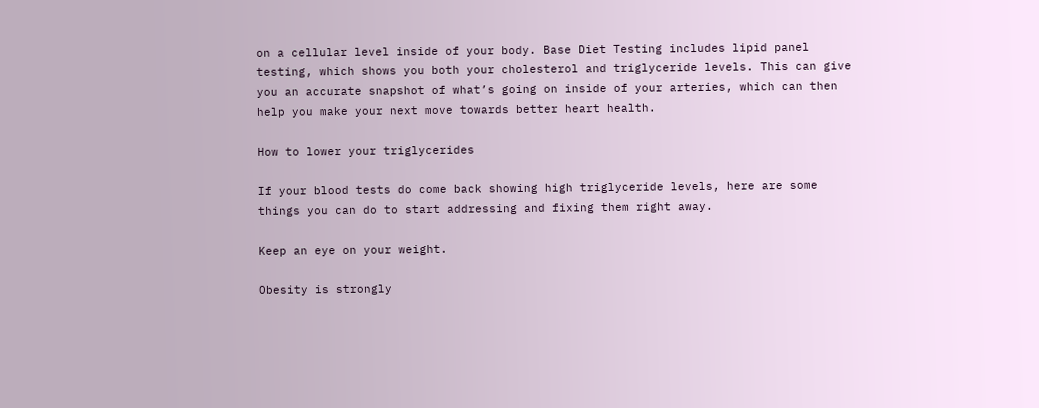on a cellular level inside of your body. Base Diet Testing includes lipid panel testing, which shows you both your cholesterol and triglyceride levels. This can give you an accurate snapshot of what’s going on inside of your arteries, which can then help you make your next move towards better heart health.

How to lower your triglycerides

If your blood tests do come back showing high triglyceride levels, here are some things you can do to start addressing and fixing them right away.

Keep an eye on your weight.

Obesity is strongly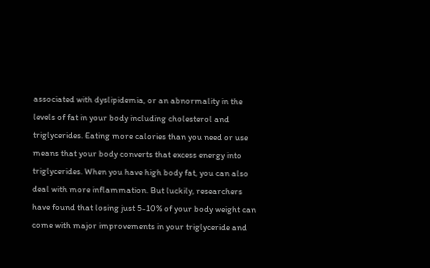associated with dyslipidemia, or an abnormality in the levels of fat in your body including cholesterol and triglycerides. Eating more calories than you need or use means that your body converts that excess energy into triglycerides. When you have high body fat, you can also deal with more inflammation. But luckily, researchers have found that losing just 5-10% of your body weight can come with major improvements in your triglyceride and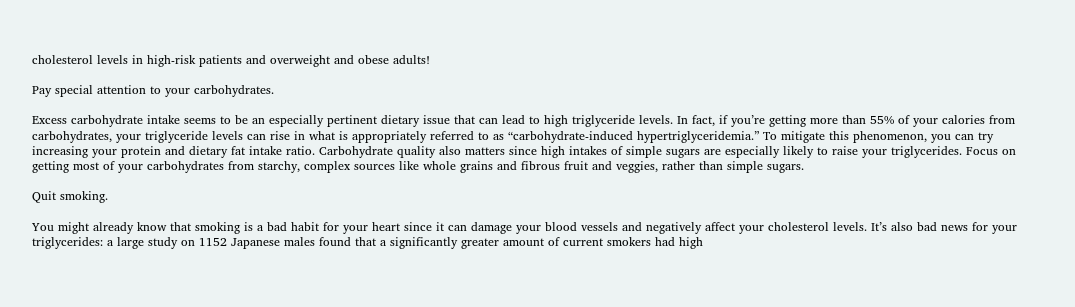cholesterol levels in high-risk patients and overweight and obese adults!

Pay special attention to your carbohydrates.

Excess carbohydrate intake seems to be an especially pertinent dietary issue that can lead to high triglyceride levels. In fact, if you’re getting more than 55% of your calories from carbohydrates, your triglyceride levels can rise in what is appropriately referred to as “carbohydrate-induced hypertriglyceridemia.” To mitigate this phenomenon, you can try increasing your protein and dietary fat intake ratio. Carbohydrate quality also matters since high intakes of simple sugars are especially likely to raise your triglycerides. Focus on getting most of your carbohydrates from starchy, complex sources like whole grains and fibrous fruit and veggies, rather than simple sugars.

Quit smoking.

You might already know that smoking is a bad habit for your heart since it can damage your blood vessels and negatively affect your cholesterol levels. It’s also bad news for your triglycerides: a large study on 1152 Japanese males found that a significantly greater amount of current smokers had high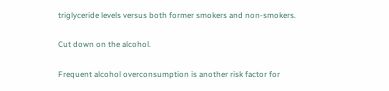triglyceride levels versus both former smokers and non-smokers.

Cut down on the alcohol.

Frequent alcohol overconsumption is another risk factor for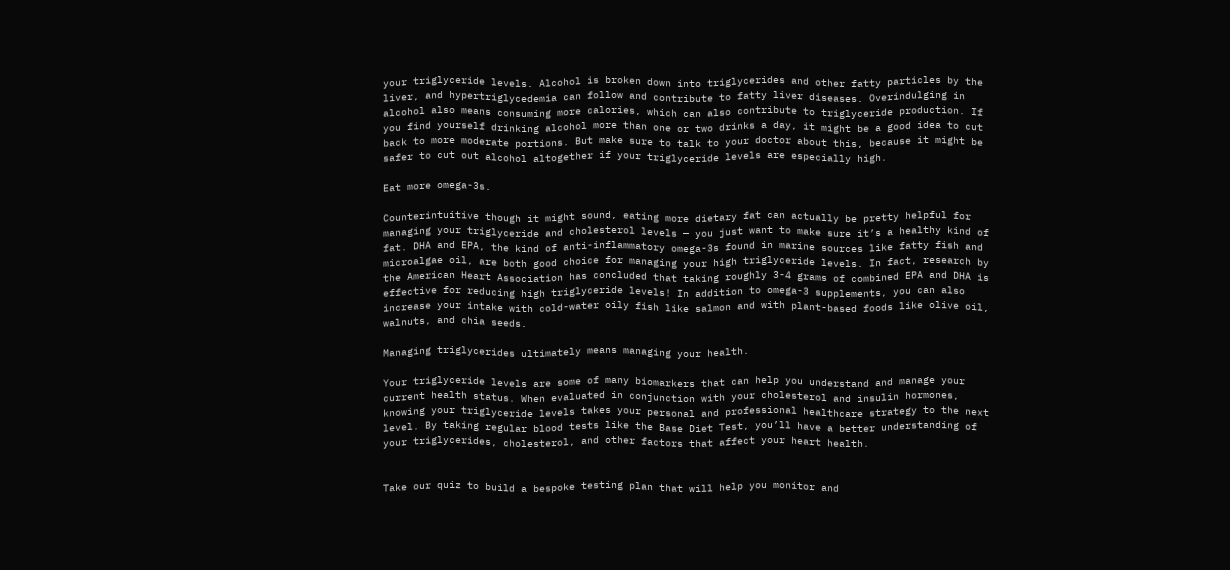your triglyceride levels. Alcohol is broken down into triglycerides and other fatty particles by the liver, and hypertriglycedemia can follow and contribute to fatty liver diseases. Overindulging in alcohol also means consuming more calories, which can also contribute to triglyceride production. If you find yourself drinking alcohol more than one or two drinks a day, it might be a good idea to cut back to more moderate portions. But make sure to talk to your doctor about this, because it might be safer to cut out alcohol altogether if your triglyceride levels are especially high.

Eat more omega-3s.

Counterintuitive though it might sound, eating more dietary fat can actually be pretty helpful for managing your triglyceride and cholesterol levels — you just want to make sure it’s a healthy kind of fat. DHA and EPA, the kind of anti-inflammatory omega-3s found in marine sources like fatty fish and microalgae oil, are both good choice for managing your high triglyceride levels. In fact, research by the American Heart Association has concluded that taking roughly 3-4 grams of combined EPA and DHA is effective for reducing high triglyceride levels! In addition to omega-3 supplements, you can also increase your intake with cold-water oily fish like salmon and with plant-based foods like olive oil, walnuts, and chia seeds.

Managing triglycerides ultimately means managing your health.

Your triglyceride levels are some of many biomarkers that can help you understand and manage your current health status. When evaluated in conjunction with your cholesterol and insulin hormones, knowing your triglyceride levels takes your personal and professional healthcare strategy to the next level. By taking regular blood tests like the Base Diet Test, you’ll have a better understanding of your triglycerides, cholesterol, and other factors that affect your heart health.


Take our quiz to build a bespoke testing plan that will help you monitor and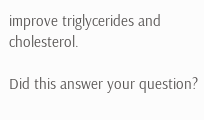improve triglycerides and cholesterol.

Did this answer your question?